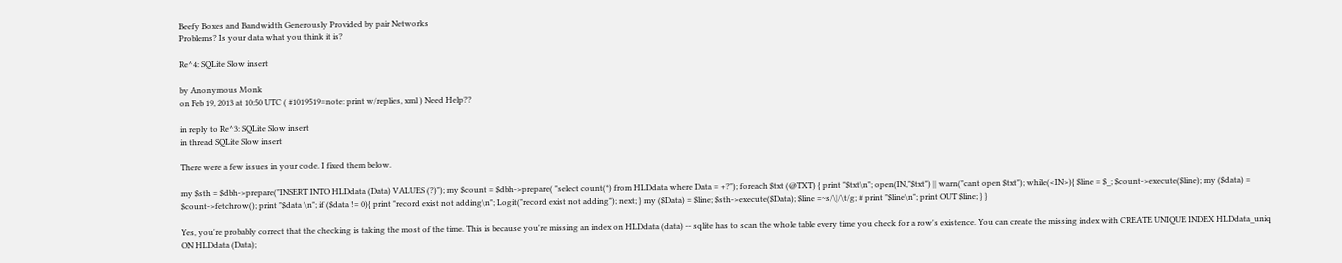Beefy Boxes and Bandwidth Generously Provided by pair Networks
Problems? Is your data what you think it is?

Re^4: SQLite Slow insert

by Anonymous Monk
on Feb 19, 2013 at 10:50 UTC ( #1019519=note: print w/replies, xml ) Need Help??

in reply to Re^3: SQLite Slow insert
in thread SQLite Slow insert

There were a few issues in your code. I fixed them below.

my $sth = $dbh->prepare("INSERT INTO HLDdata (Data) VALUES (?)"); my $count = $dbh->prepare( "select count(*) from HLDdata where Data = +?"); foreach $txt (@TXT) { print "$txt\n"; open(IN,"$txt") || warn("cant open $txt"); while(<IN>){ $line = $_; $count->execute($line); my ($data) = $count->fetchrow(); print "$data \n"; if ($data != 0){ print "record exist not adding\n"; Logit("record exist not adding"); next; } my ($Data) = $line; $sth->execute($Data); $line =~s/\|/\t/g; # print "$line\n"; print OUT $line; } }

Yes, you're probably correct that the checking is taking the most of the time. This is because you're missing an index on HLDdata (data) -- sqlite has to scan the whole table every time you check for a row's existence. You can create the missing index with CREATE UNIQUE INDEX HLDdata_uniq ON HLDdata (Data);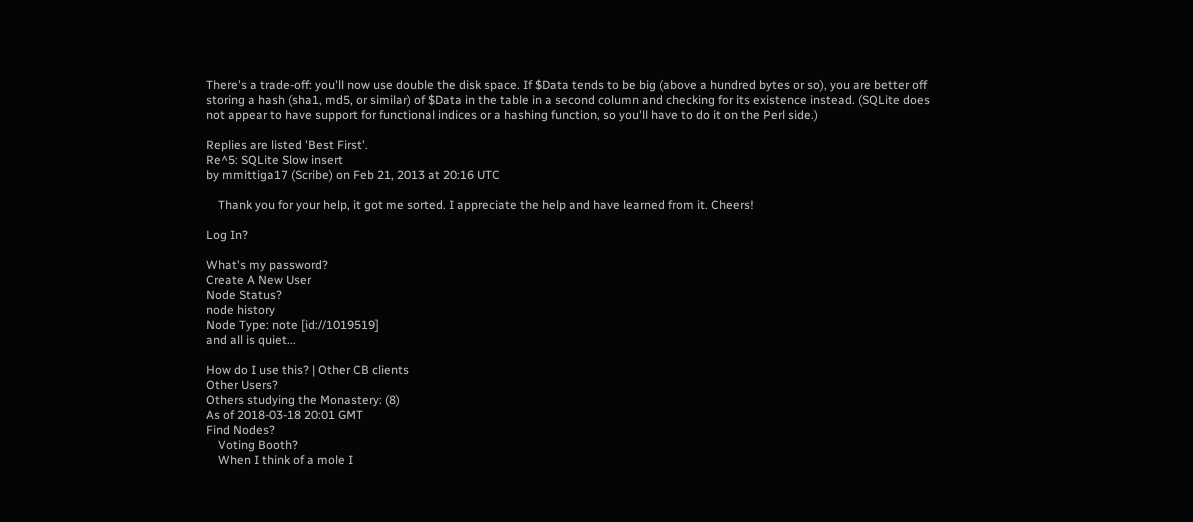There's a trade-off: you'll now use double the disk space. If $Data tends to be big (above a hundred bytes or so), you are better off storing a hash (sha1, md5, or similar) of $Data in the table in a second column and checking for its existence instead. (SQLite does not appear to have support for functional indices or a hashing function, so you'll have to do it on the Perl side.)

Replies are listed 'Best First'.
Re^5: SQLite Slow insert
by mmittiga17 (Scribe) on Feb 21, 2013 at 20:16 UTC

    Thank you for your help, it got me sorted. I appreciate the help and have learned from it. Cheers!

Log In?

What's my password?
Create A New User
Node Status?
node history
Node Type: note [id://1019519]
and all is quiet...

How do I use this? | Other CB clients
Other Users?
Others studying the Monastery: (8)
As of 2018-03-18 20:01 GMT
Find Nodes?
    Voting Booth?
    When I think of a mole I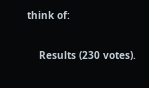think of:

    Results (230 votes).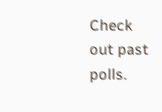Check out past polls.